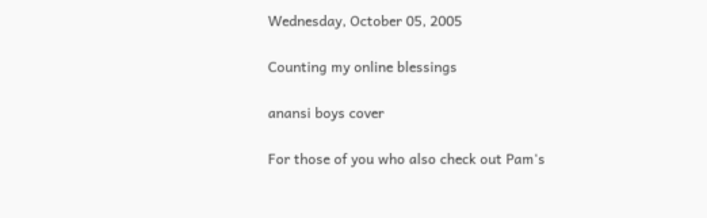Wednesday, October 05, 2005

Counting my online blessings

anansi boys cover

For those of you who also check out Pam's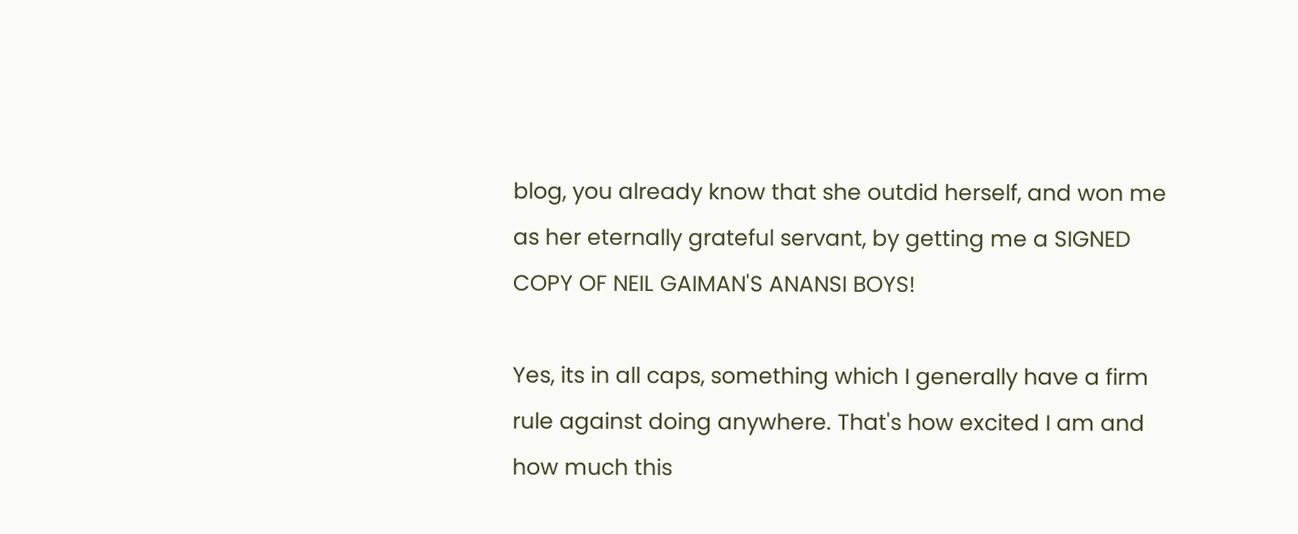blog, you already know that she outdid herself, and won me as her eternally grateful servant, by getting me a SIGNED COPY OF NEIL GAIMAN'S ANANSI BOYS!

Yes, its in all caps, something which I generally have a firm rule against doing anywhere. That's how excited I am and how much this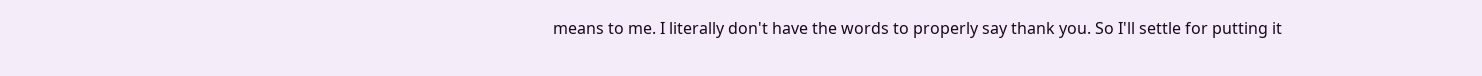means to me. I literally don't have the words to properly say thank you. So I'll settle for putting it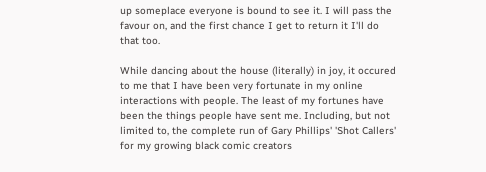up someplace everyone is bound to see it. I will pass the favour on, and the first chance I get to return it I'll do that too.

While dancing about the house (literally) in joy, it occured to me that I have been very fortunate in my online interactions with people. The least of my fortunes have been the things people have sent me. Including, but not limited to, the complete run of Gary Phillips' 'Shot Callers' for my growing black comic creators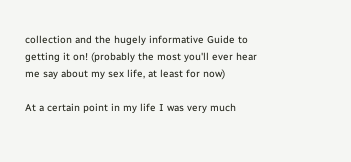collection and the hugely informative Guide to getting it on! (probably the most you'll ever hear me say about my sex life, at least for now)

At a certain point in my life I was very much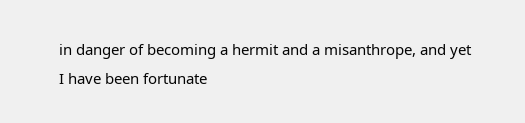in danger of becoming a hermit and a misanthrope, and yet I have been fortunate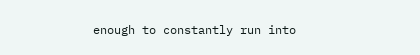enough to constantly run into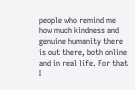people who remind me how much kindness and genuine humanity there is out there, both online and in real life. For that I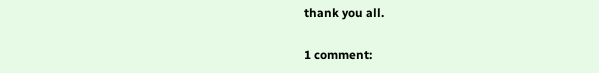thank you all.

1 comment: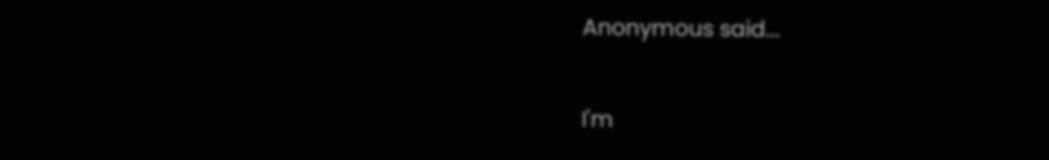Anonymous said...

I'm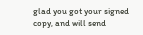glad you got your signed copy, and will send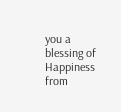you a blessing of Happiness from